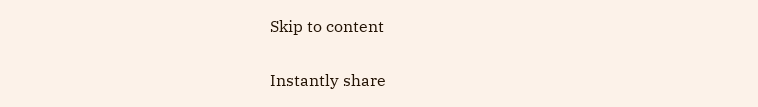Skip to content

Instantly share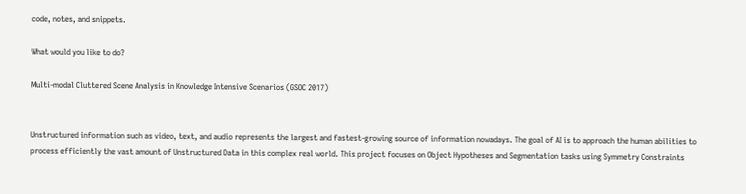code, notes, and snippets.

What would you like to do?

Multi-modal Cluttered Scene Analysis in Knowledge Intensive Scenarios (GSOC 2017)


Unstructured information such as video, text, and audio represents the largest and fastest-growing source of information nowadays. The goal of AI is to approach the human abilities to process efficiently the vast amount of Unstructured Data in this complex real world. This project focuses on Object Hypotheses and Segmentation tasks using Symmetry Constraints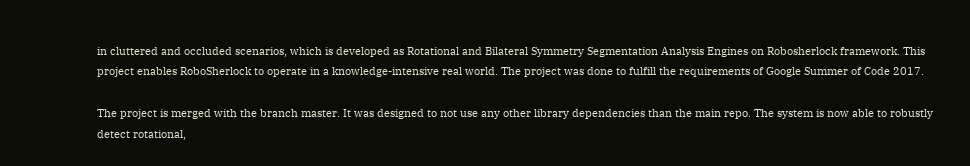in cluttered and occluded scenarios, which is developed as Rotational and Bilateral Symmetry Segmentation Analysis Engines on Robosherlock framework. This project enables RoboSherlock to operate in a knowledge-intensive real world. The project was done to fulfill the requirements of Google Summer of Code 2017.

The project is merged with the branch master. It was designed to not use any other library dependencies than the main repo. The system is now able to robustly detect rotational,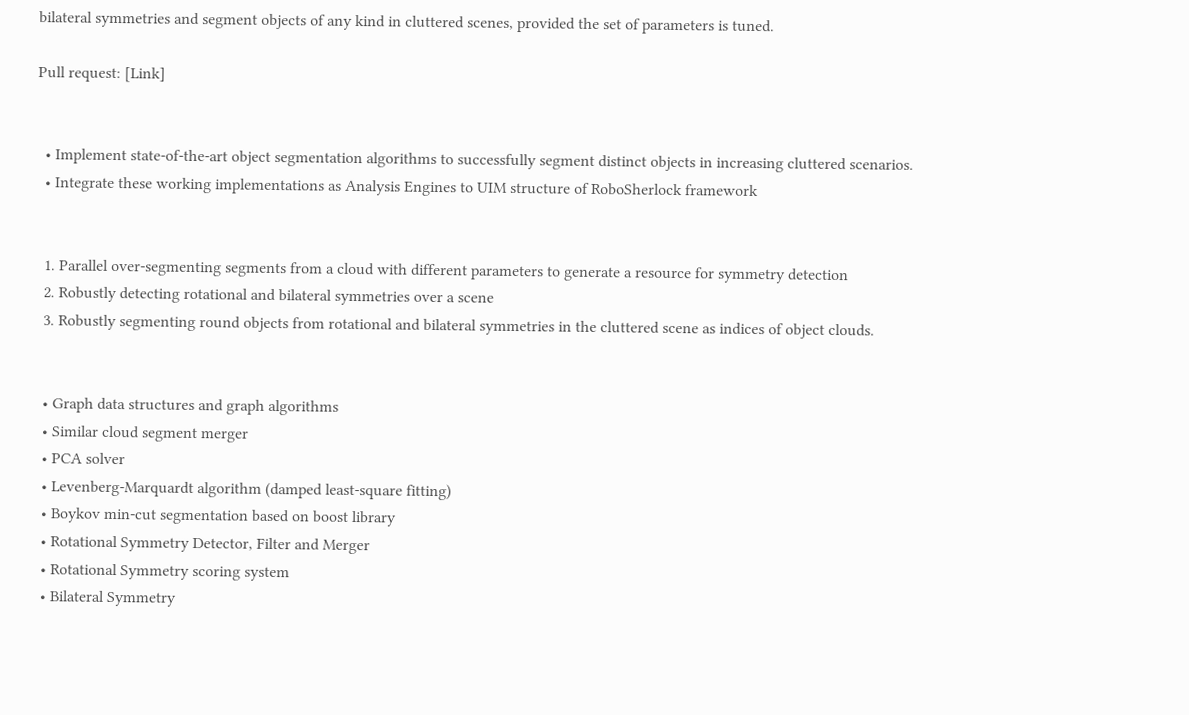bilateral symmetries and segment objects of any kind in cluttered scenes, provided the set of parameters is tuned.

Pull request: [Link]


  • Implement state-of-the-art object segmentation algorithms to successfully segment distinct objects in increasing cluttered scenarios.
  • Integrate these working implementations as Analysis Engines to UIM structure of RoboSherlock framework


  1. Parallel over-segmenting segments from a cloud with different parameters to generate a resource for symmetry detection
  2. Robustly detecting rotational and bilateral symmetries over a scene
  3. Robustly segmenting round objects from rotational and bilateral symmetries in the cluttered scene as indices of object clouds.


  • Graph data structures and graph algorithms
  • Similar cloud segment merger
  • PCA solver
  • Levenberg-Marquardt algorithm (damped least-square fitting)
  • Boykov min-cut segmentation based on boost library
  • Rotational Symmetry Detector, Filter and Merger
  • Rotational Symmetry scoring system
  • Bilateral Symmetry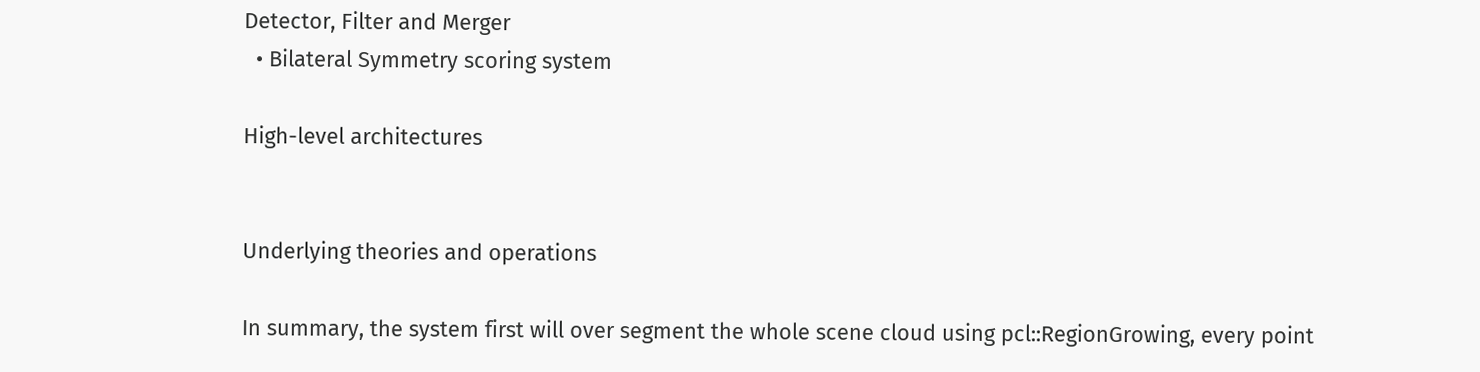Detector, Filter and Merger
  • Bilateral Symmetry scoring system

High-level architectures


Underlying theories and operations

In summary, the system first will over segment the whole scene cloud using pcl::RegionGrowing, every point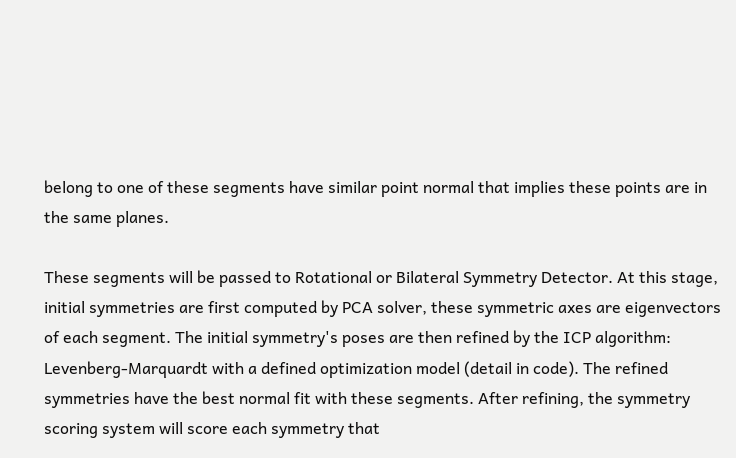belong to one of these segments have similar point normal that implies these points are in the same planes.

These segments will be passed to Rotational or Bilateral Symmetry Detector. At this stage, initial symmetries are first computed by PCA solver, these symmetric axes are eigenvectors of each segment. The initial symmetry's poses are then refined by the ICP algorithm: Levenberg-Marquardt with a defined optimization model (detail in code). The refined symmetries have the best normal fit with these segments. After refining, the symmetry scoring system will score each symmetry that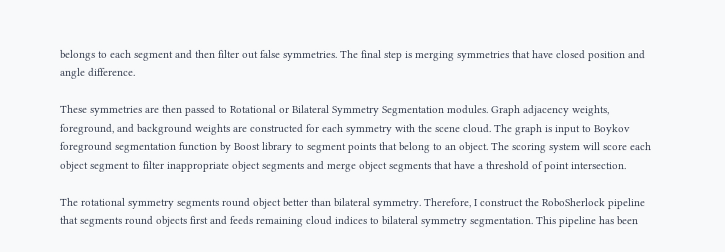belongs to each segment and then filter out false symmetries. The final step is merging symmetries that have closed position and angle difference.

These symmetries are then passed to Rotational or Bilateral Symmetry Segmentation modules. Graph adjacency weights, foreground, and background weights are constructed for each symmetry with the scene cloud. The graph is input to Boykov foreground segmentation function by Boost library to segment points that belong to an object. The scoring system will score each object segment to filter inappropriate object segments and merge object segments that have a threshold of point intersection.

The rotational symmetry segments round object better than bilateral symmetry. Therefore, I construct the RoboSherlock pipeline that segments round objects first and feeds remaining cloud indices to bilateral symmetry segmentation. This pipeline has been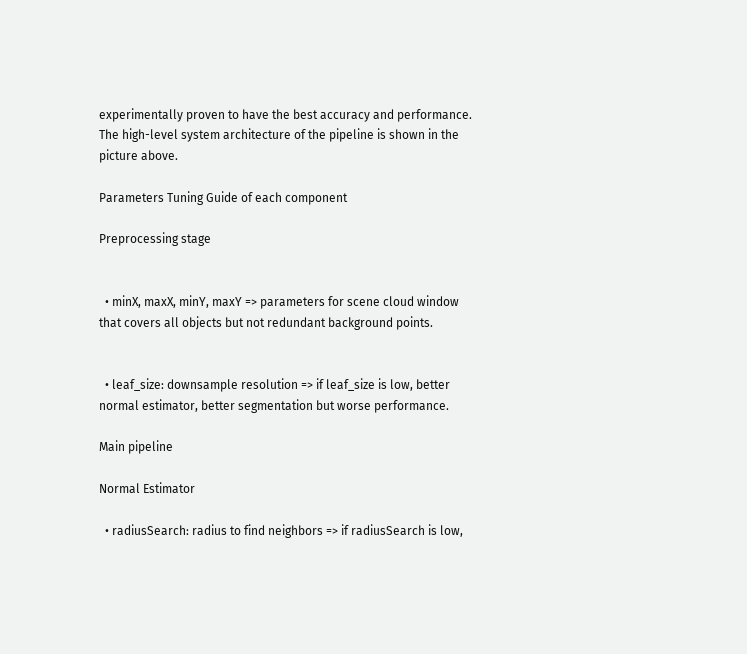experimentally proven to have the best accuracy and performance. The high-level system architecture of the pipeline is shown in the picture above.

Parameters Tuning Guide of each component

Preprocessing stage


  • minX, maxX, minY, maxY => parameters for scene cloud window that covers all objects but not redundant background points.


  • leaf_size: downsample resolution => if leaf_size is low, better normal estimator, better segmentation but worse performance.

Main pipeline

Normal Estimator

  • radiusSearch: radius to find neighbors => if radiusSearch is low,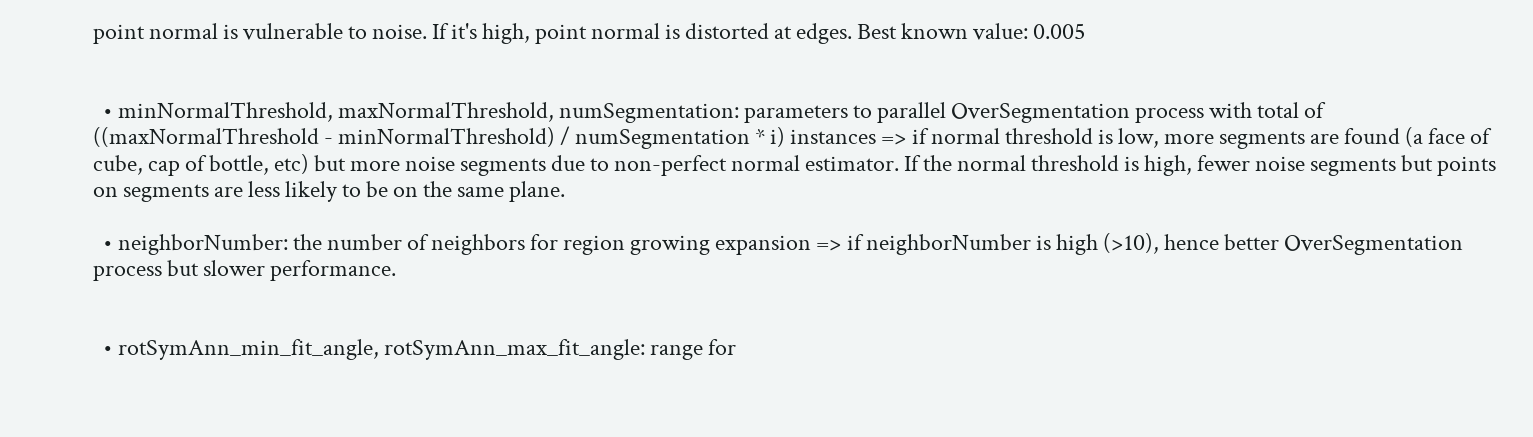point normal is vulnerable to noise. If it's high, point normal is distorted at edges. Best known value: 0.005


  • minNormalThreshold, maxNormalThreshold, numSegmentation: parameters to parallel OverSegmentation process with total of ((maxNormalThreshold - minNormalThreshold) / numSegmentation * i) instances => if normal threshold is low, more segments are found (a face of cube, cap of bottle, etc) but more noise segments due to non-perfect normal estimator. If the normal threshold is high, fewer noise segments but points on segments are less likely to be on the same plane.

  • neighborNumber: the number of neighbors for region growing expansion => if neighborNumber is high (>10), hence better OverSegmentation process but slower performance.


  • rotSymAnn_min_fit_angle, rotSymAnn_max_fit_angle: range for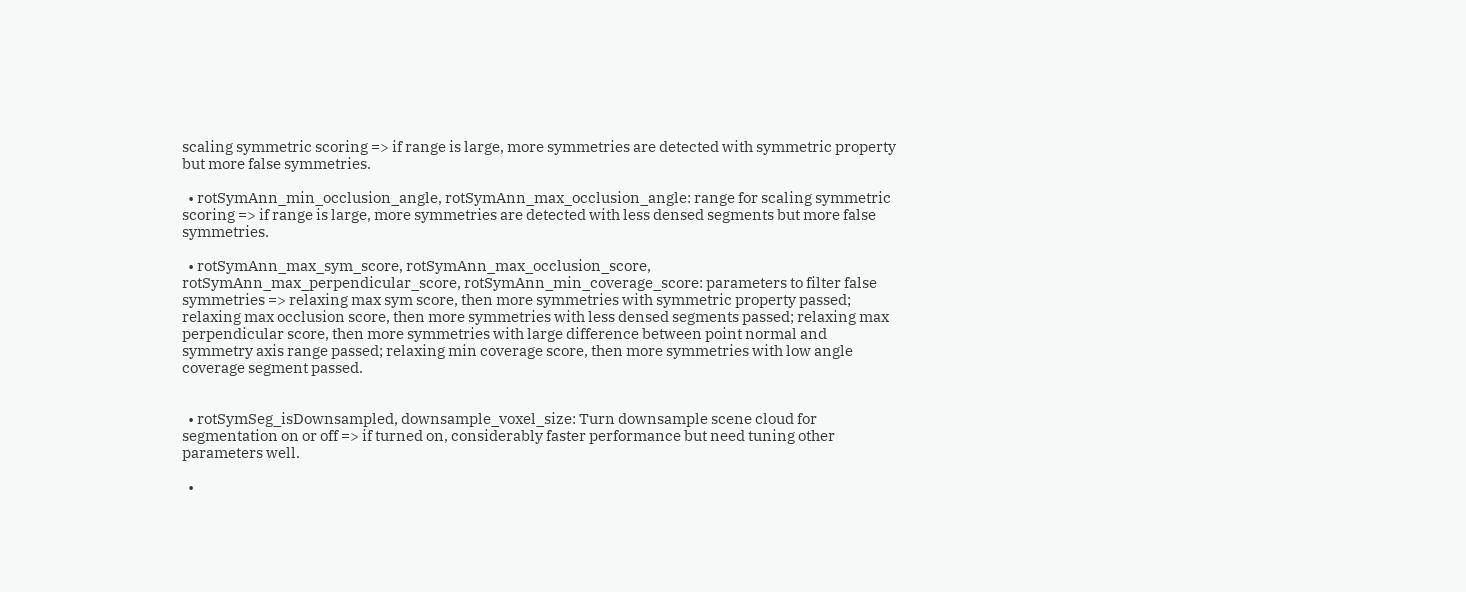scaling symmetric scoring => if range is large, more symmetries are detected with symmetric property but more false symmetries.

  • rotSymAnn_min_occlusion_angle, rotSymAnn_max_occlusion_angle: range for scaling symmetric scoring => if range is large, more symmetries are detected with less densed segments but more false symmetries.

  • rotSymAnn_max_sym_score, rotSymAnn_max_occlusion_score, rotSymAnn_max_perpendicular_score, rotSymAnn_min_coverage_score: parameters to filter false symmetries => relaxing max sym score, then more symmetries with symmetric property passed; relaxing max occlusion score, then more symmetries with less densed segments passed; relaxing max perpendicular score, then more symmetries with large difference between point normal and symmetry axis range passed; relaxing min coverage score, then more symmetries with low angle coverage segment passed.


  • rotSymSeg_isDownsampled, downsample_voxel_size: Turn downsample scene cloud for segmentation on or off => if turned on, considerably faster performance but need tuning other parameters well.

  •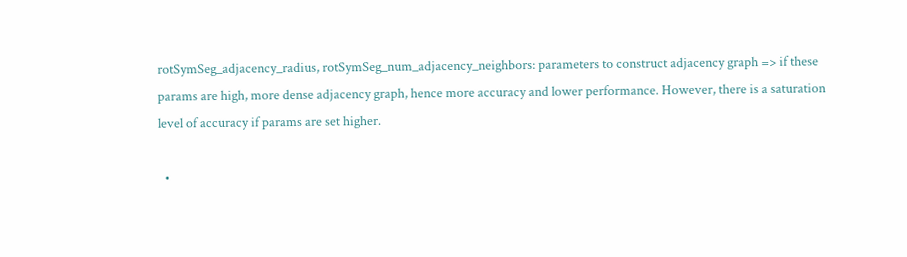rotSymSeg_adjacency_radius, rotSymSeg_num_adjacency_neighbors: parameters to construct adjacency graph => if these params are high, more dense adjacency graph, hence more accuracy and lower performance. However, there is a saturation level of accuracy if params are set higher.

  •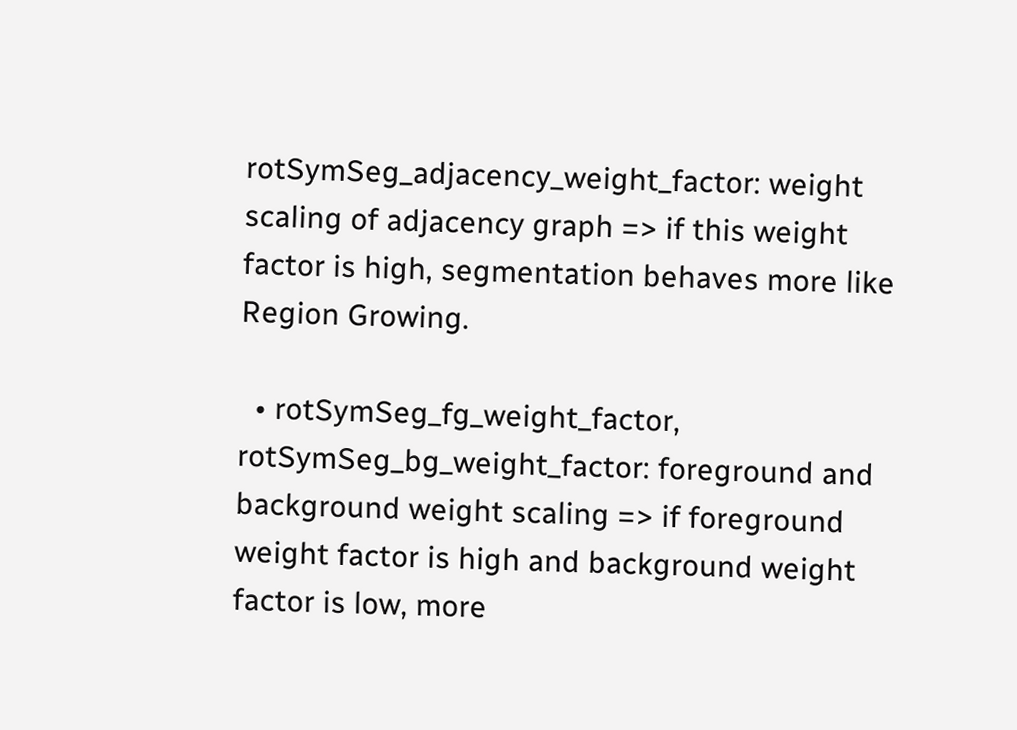rotSymSeg_adjacency_weight_factor: weight scaling of adjacency graph => if this weight factor is high, segmentation behaves more like Region Growing.

  • rotSymSeg_fg_weight_factor, rotSymSeg_bg_weight_factor: foreground and background weight scaling => if foreground weight factor is high and background weight factor is low, more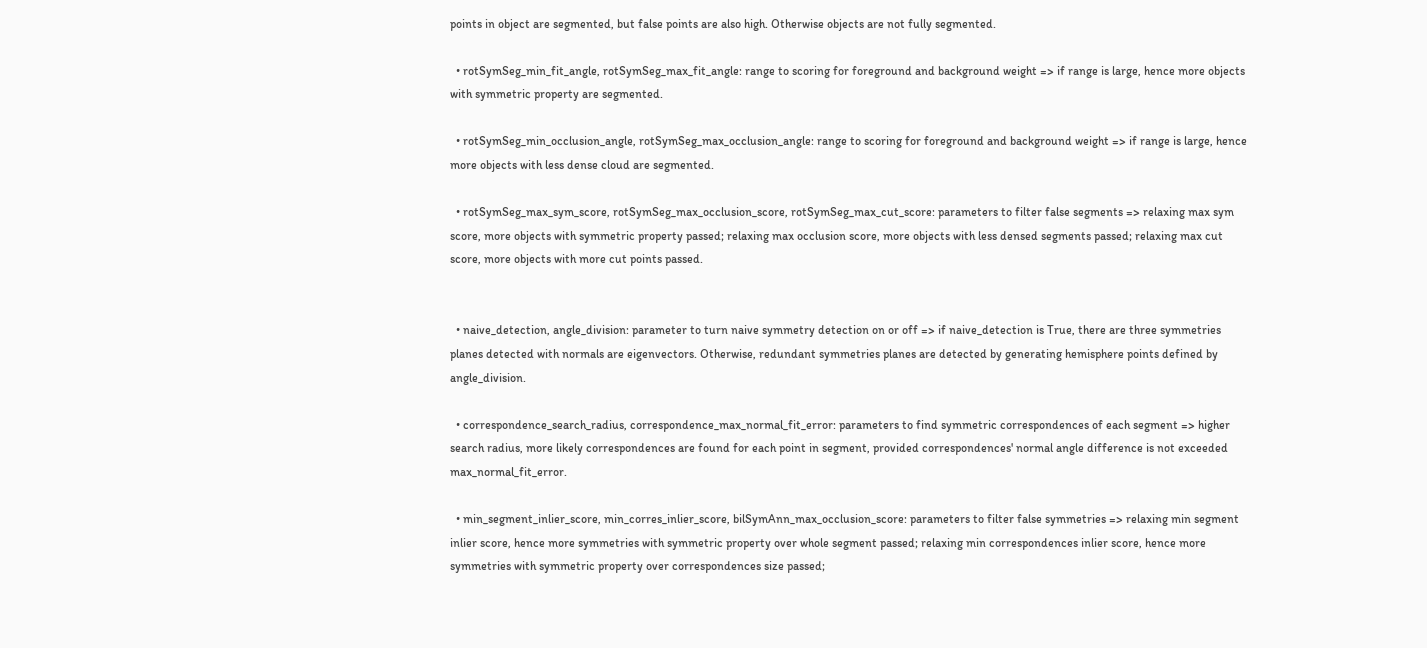points in object are segmented, but false points are also high. Otherwise objects are not fully segmented.

  • rotSymSeg_min_fit_angle, rotSymSeg_max_fit_angle: range to scoring for foreground and background weight => if range is large, hence more objects with symmetric property are segmented.

  • rotSymSeg_min_occlusion_angle, rotSymSeg_max_occlusion_angle: range to scoring for foreground and background weight => if range is large, hence more objects with less dense cloud are segmented.

  • rotSymSeg_max_sym_score, rotSymSeg_max_occlusion_score, rotSymSeg_max_cut_score: parameters to filter false segments => relaxing max sym score, more objects with symmetric property passed; relaxing max occlusion score, more objects with less densed segments passed; relaxing max cut score, more objects with more cut points passed.


  • naive_detection, angle_division: parameter to turn naive symmetry detection on or off => if naive_detection is True, there are three symmetries planes detected with normals are eigenvectors. Otherwise, redundant symmetries planes are detected by generating hemisphere points defined by angle_division.

  • correspondence_search_radius, correspondence_max_normal_fit_error: parameters to find symmetric correspondences of each segment => higher search radius, more likely correspondences are found for each point in segment, provided correspondences' normal angle difference is not exceeded max_normal_fit_error.

  • min_segment_inlier_score, min_corres_inlier_score, bilSymAnn_max_occlusion_score: parameters to filter false symmetries => relaxing min segment inlier score, hence more symmetries with symmetric property over whole segment passed; relaxing min correspondences inlier score, hence more symmetries with symmetric property over correspondences size passed;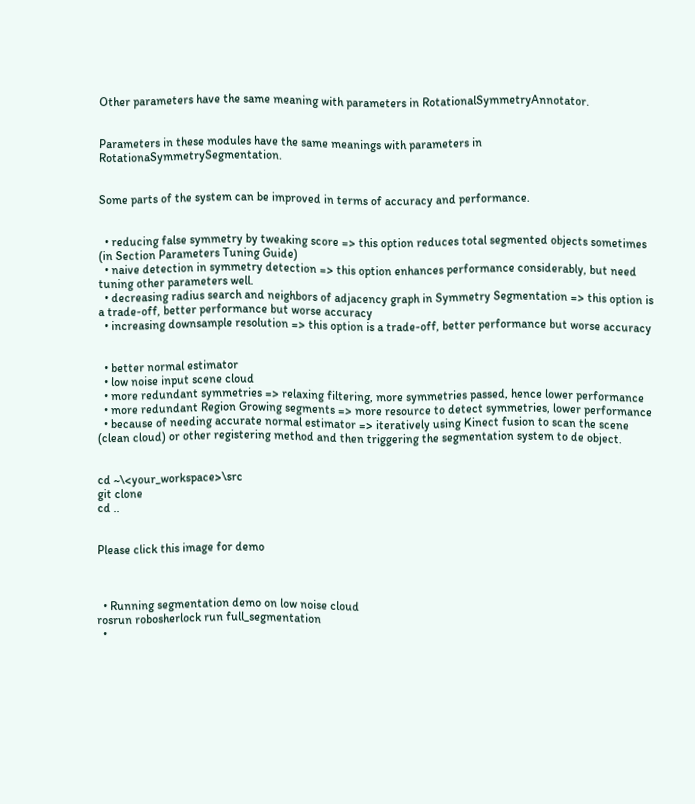Other parameters have the same meaning with parameters in RotationalSymmetryAnnotator.


Parameters in these modules have the same meanings with parameters in RotationaSymmetrySegmentation.


Some parts of the system can be improved in terms of accuracy and performance.


  • reducing false symmetry by tweaking score => this option reduces total segmented objects sometimes (in Section Parameters Tuning Guide)
  • naive detection in symmetry detection => this option enhances performance considerably, but need tuning other parameters well.
  • decreasing radius search and neighbors of adjacency graph in Symmetry Segmentation => this option is a trade-off, better performance but worse accuracy
  • increasing downsample resolution => this option is a trade-off, better performance but worse accuracy


  • better normal estimator
  • low noise input scene cloud
  • more redundant symmetries => relaxing filtering, more symmetries passed, hence lower performance
  • more redundant Region Growing segments => more resource to detect symmetries, lower performance
  • because of needing accurate normal estimator => iteratively using Kinect fusion to scan the scene (clean cloud) or other registering method and then triggering the segmentation system to de object.


cd ~\<your_workspace>\src
git clone
cd ..


Please click this image for demo



  • Running segmentation demo on low noise cloud
rosrun robosherlock run full_segmentation
  •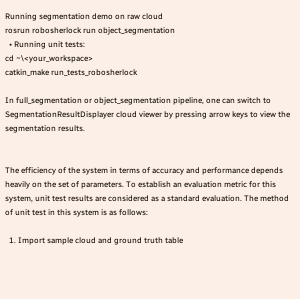Running segmentation demo on raw cloud
rosrun robosherlock run object_segmentation
  • Running unit tests:
cd ~\<your_workspace>
catkin_make run_tests_robosherlock

In full_segmentation or object_segmentation pipeline, one can switch to SegmentationResultDisplayer cloud viewer by pressing arrow keys to view the segmentation results.


The efficiency of the system in terms of accuracy and performance depends heavily on the set of parameters. To establish an evaluation metric for this system, unit test results are considered as a standard evaluation. The method of unit test in this system is as follows:

  1. Import sample cloud and ground truth table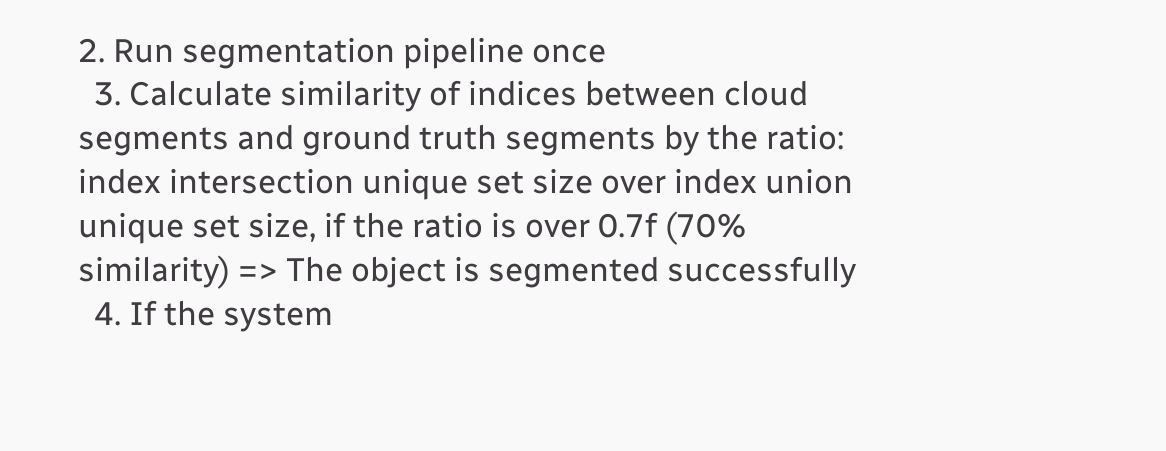2. Run segmentation pipeline once
  3. Calculate similarity of indices between cloud segments and ground truth segments by the ratio: index intersection unique set size over index union unique set size, if the ratio is over 0.7f (70% similarity) => The object is segmented successfully
  4. If the system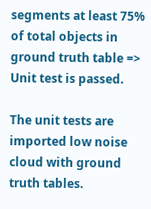segments at least 75% of total objects in ground truth table => Unit test is passed.

The unit tests are imported low noise cloud with ground truth tables.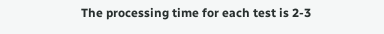The processing time for each test is 2-3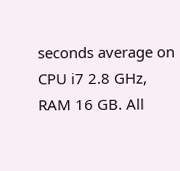seconds average on CPU i7 2.8 GHz, RAM 16 GB. All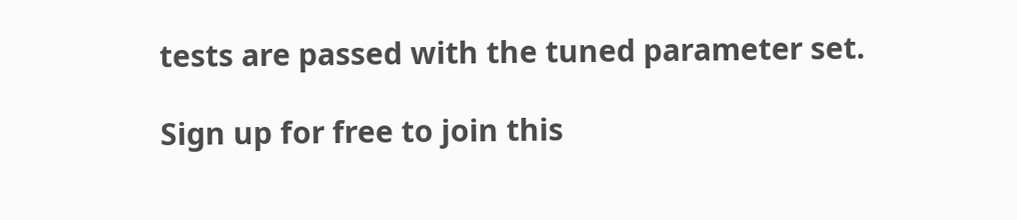tests are passed with the tuned parameter set.

Sign up for free to join this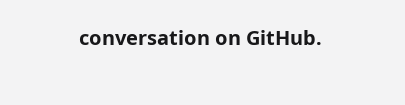conversation on GitHub.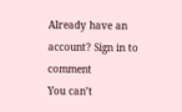Already have an account? Sign in to comment
You can’t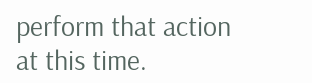perform that action at this time.